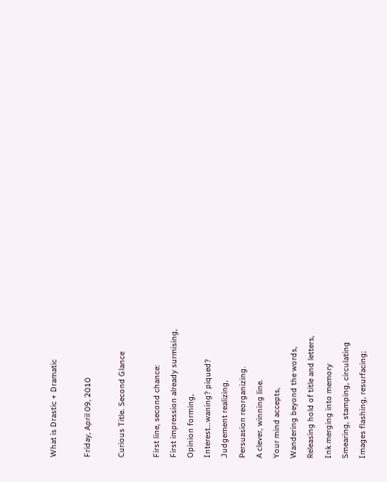What is Drastic + Dramatic

Friday, April 09, 2010

Curious Title. Second Glance

First line, second chance:
First impression already surmising,
Opinion forming,
Interest...waning? piqued?
Judgement realizing,
Persuasion reorganizing.
A clever, winning line.
Your mind accepts,
Wandering beyond the words,
Releasing hold of title and letters,
Ink merging into memory
Smearing, stamping, circulating
Images flashing, resurfacing;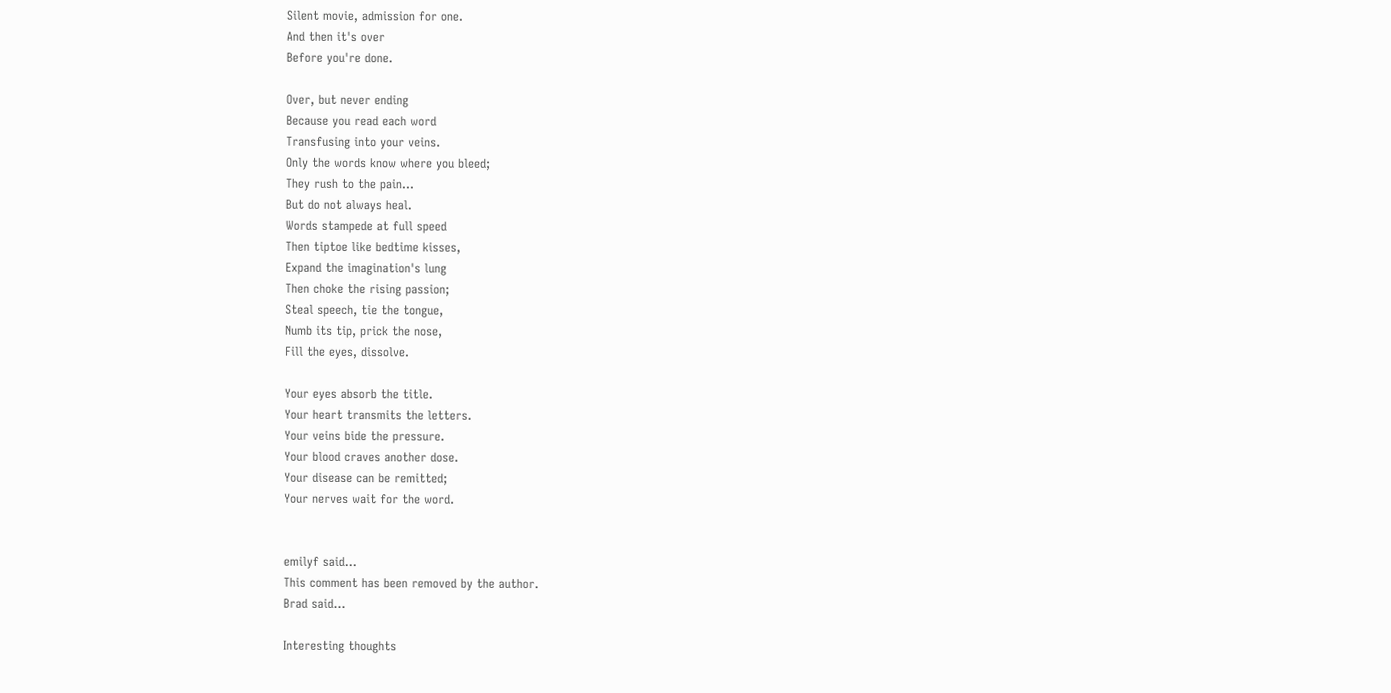Silent movie, admission for one.
And then it's over
Before you're done.

Over, but never ending
Because you read each word
Transfusing into your veins.
Only the words know where you bleed;
They rush to the pain...
But do not always heal.
Words stampede at full speed
Then tiptoe like bedtime kisses,
Expand the imagination's lung
Then choke the rising passion;
Steal speech, tie the tongue,
Numb its tip, prick the nose,
Fill the eyes, dissolve.

Your eyes absorb the title.
Your heart transmits the letters.
Your veins bide the pressure.
Your blood craves another dose.
Your disease can be remitted;
Your nerves wait for the word.


emilyf said...
This comment has been removed by the author.
Brad said...

Interesting thoughts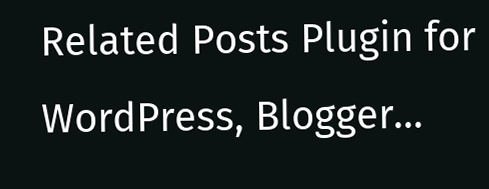Related Posts Plugin for WordPress, Blogger...